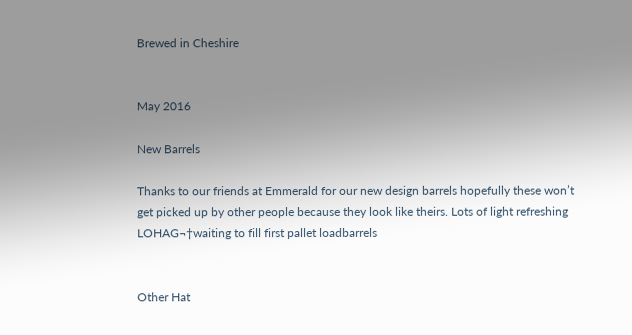Brewed in Cheshire


May 2016

New Barrels

Thanks to our friends at Emmerald for our new design barrels hopefully these won’t get picked up by other people because they look like theirs. Lots of light refreshing LOHAG¬†waiting to fill first pallet loadbarrels


Other Hat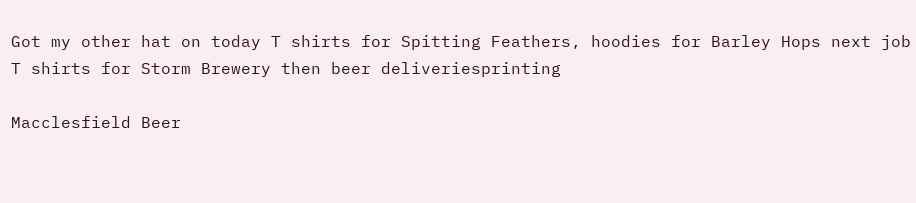Got my other hat on today T shirts for Spitting Feathers, hoodies for Barley Hops next job T shirts for Storm Brewery then beer deliveriesprinting

Macclesfield Beer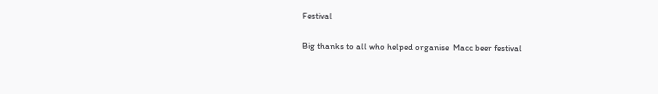Festival

Big thanks to all who helped organise  Macc beer festival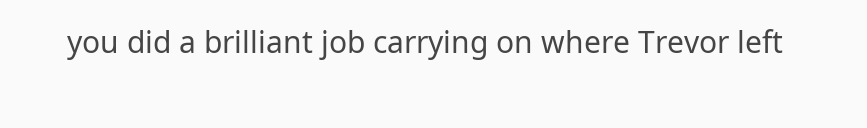you did a brilliant job carrying on where Trevor left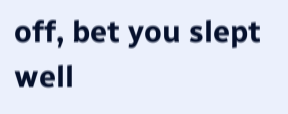off, bet you slept well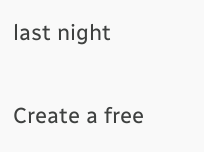last night

Create a free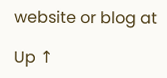website or blog at

Up ↑